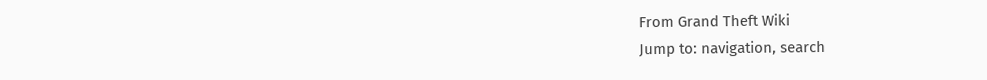From Grand Theft Wiki
Jump to: navigation, search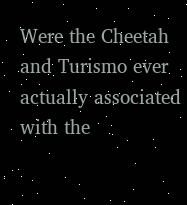Were the Cheetah and Turismo ever actually associated with the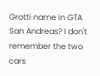Grotti name in GTA San Andreas? I don't remember the two cars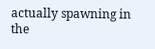actually spawning in the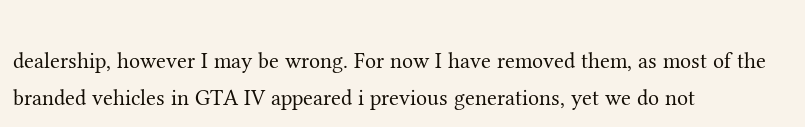dealership, however I may be wrong. For now I have removed them, as most of the branded vehicles in GTA IV appeared i previous generations, yet we do not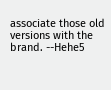associate those old versions with the brand. --Hehe5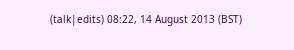(talk|edits) 08:22, 14 August 2013 (BST)